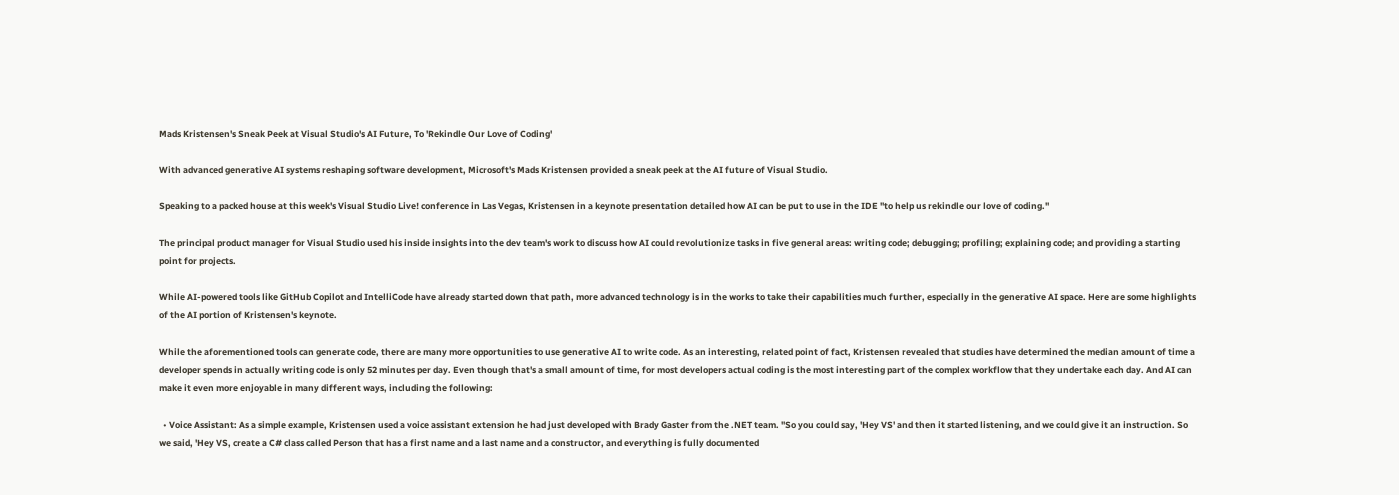Mads Kristensen's Sneak Peek at Visual Studio's AI Future, To 'Rekindle Our Love of Coding'

With advanced generative AI systems reshaping software development, Microsoft's Mads Kristensen provided a sneak peek at the AI future of Visual Studio.

Speaking to a packed house at this week's Visual Studio Live! conference in Las Vegas, Kristensen in a keynote presentation detailed how AI can be put to use in the IDE "to help us rekindle our love of coding."

The principal product manager for Visual Studio used his inside insights into the dev team's work to discuss how AI could revolutionize tasks in five general areas: writing code; debugging; profiling; explaining code; and providing a starting point for projects.

While AI-powered tools like GitHub Copilot and IntelliCode have already started down that path, more advanced technology is in the works to take their capabilities much further, especially in the generative AI space. Here are some highlights of the AI portion of Kristensen's keynote.

While the aforementioned tools can generate code, there are many more opportunities to use generative AI to write code. As an interesting, related point of fact, Kristensen revealed that studies have determined the median amount of time a developer spends in actually writing code is only 52 minutes per day. Even though that's a small amount of time, for most developers actual coding is the most interesting part of the complex workflow that they undertake each day. And AI can make it even more enjoyable in many different ways, including the following:

  • Voice Assistant: As a simple example, Kristensen used a voice assistant extension he had just developed with Brady Gaster from the .NET team. "So you could say, 'Hey VS' and then it started listening, and we could give it an instruction. So we said, 'Hey VS, create a C# class called Person that has a first name and a last name and a constructor, and everything is fully documented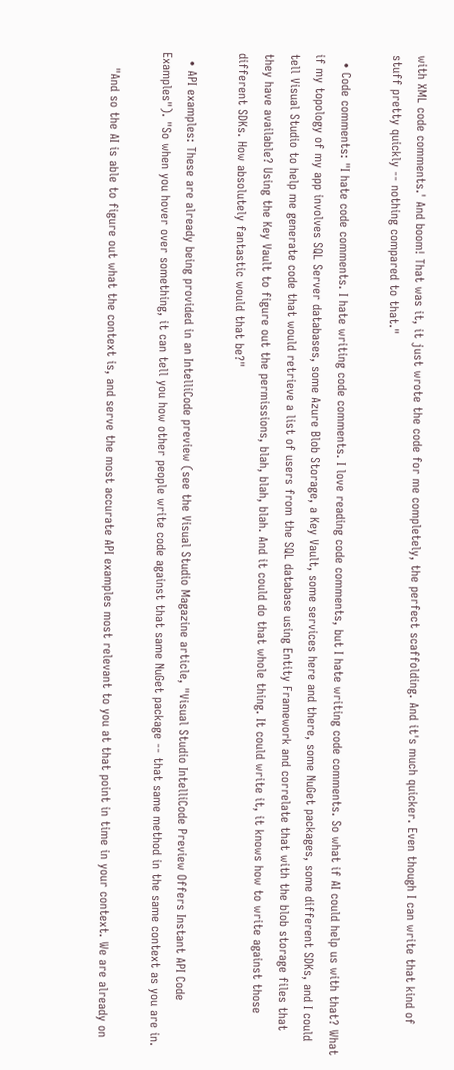with XML code comments.' And boom! That was it, it just wrote the code for me completely, the perfect scaffolding. And it's much quicker. Even though I can write that kind of stuff pretty quickly -- nothing compared to that."

  • Code comments: "I hate code comments. I hate writing code comments. I love reading code comments, but I hate writing code comments. So what if AI could help us with that? What if my topology of my app involves SQL Server databases, some Azure Blob Storage, a Key Vault, some services here and there, some NuGet packages, some different SDKs, and I could tell Visual Studio to help me generate code that would retrieve a list of users from the SQL database using Entity Framework and correlate that with the blob storage files that they have available? Using the Key Vault to figure out the permissions, blah, blah, blah. And it could do that whole thing. It could write it, it knows how to write against those different SDKs. How absolutely fantastic would that be?"

  • API examples: These are already being provided in an IntelliCode preview (see the Visual Studio Magazine article, "Visual Studio IntelliCode Preview Offers Instant API Code Examples"). "So when you hover over something, it can tell you how other people write code against that same NuGet package -- that same method in the same context as you are in.

    "And so the AI is able to figure out what the context is, and serve the most accurate API examples most relevant to you at that point in time in your context. We are already on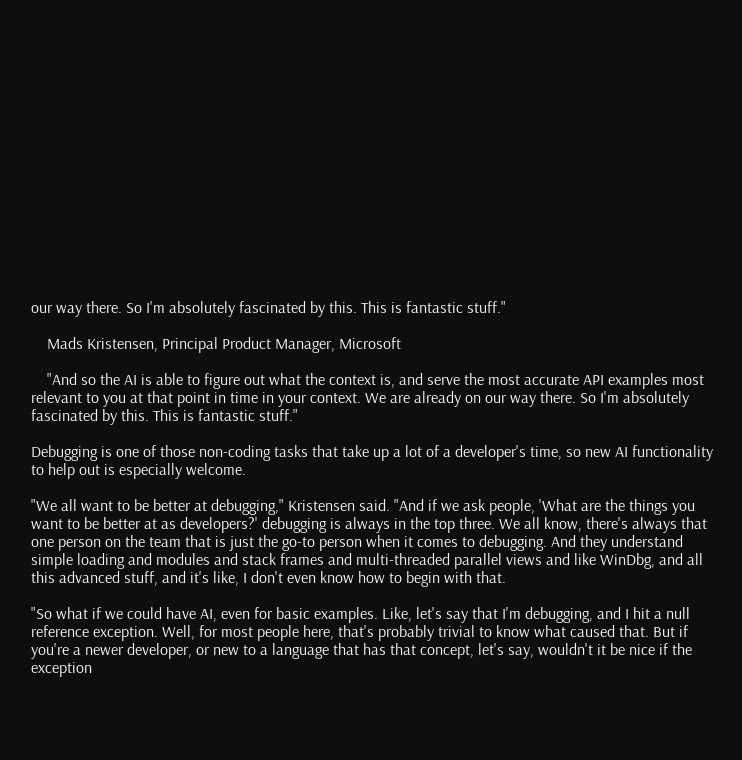our way there. So I'm absolutely fascinated by this. This is fantastic stuff."

    Mads Kristensen, Principal Product Manager, Microsoft

    "And so the AI is able to figure out what the context is, and serve the most accurate API examples most relevant to you at that point in time in your context. We are already on our way there. So I'm absolutely fascinated by this. This is fantastic stuff."

Debugging is one of those non-coding tasks that take up a lot of a developer's time, so new AI functionality to help out is especially welcome.

"We all want to be better at debugging," Kristensen said. "And if we ask people, 'What are the things you want to be better at as developers?' debugging is always in the top three. We all know, there's always that one person on the team that is just the go-to person when it comes to debugging. And they understand simple loading and modules and stack frames and multi-threaded parallel views and like WinDbg, and all this advanced stuff, and it's like, I don't even know how to begin with that.

"So what if we could have AI, even for basic examples. Like, let's say that I'm debugging, and I hit a null reference exception. Well, for most people here, that's probably trivial to know what caused that. But if you're a newer developer, or new to a language that has that concept, let's say, wouldn't it be nice if the exception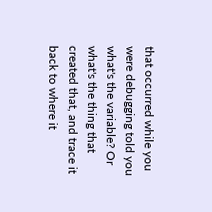that occurred while you were debugging told you what's the variable? Or what's the thing that created that, and trace it back to where it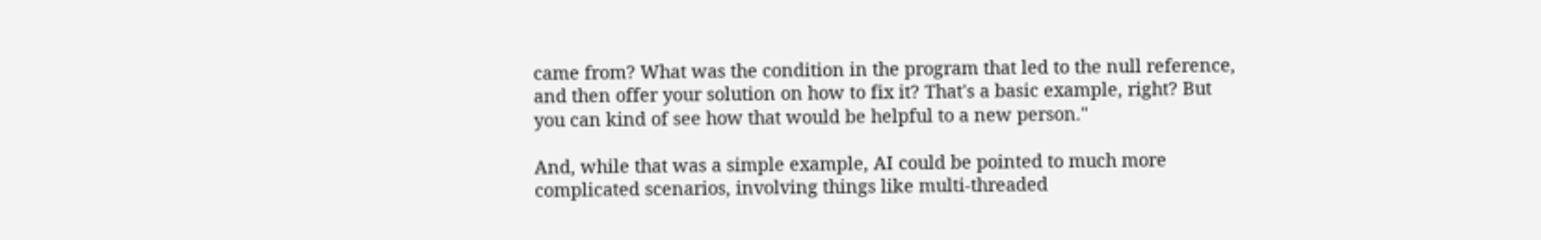came from? What was the condition in the program that led to the null reference, and then offer your solution on how to fix it? That's a basic example, right? But you can kind of see how that would be helpful to a new person."

And, while that was a simple example, AI could be pointed to much more complicated scenarios, involving things like multi-threaded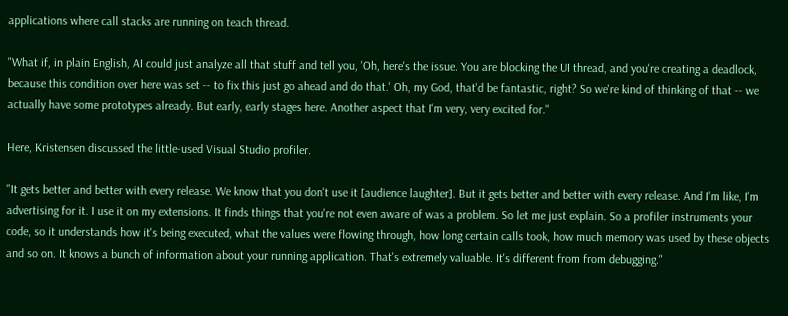applications where call stacks are running on teach thread.

"What if, in plain English, AI could just analyze all that stuff and tell you, 'Oh, here's the issue. You are blocking the UI thread, and you're creating a deadlock, because this condition over here was set -- to fix this just go ahead and do that.' Oh, my God, that'd be fantastic, right? So we're kind of thinking of that -- we actually have some prototypes already. But early, early stages here. Another aspect that I'm very, very excited for."

Here, Kristensen discussed the little-used Visual Studio profiler.

"It gets better and better with every release. We know that you don't use it [audience laughter]. But it gets better and better with every release. And I'm like, I'm advertising for it. I use it on my extensions. It finds things that you're not even aware of was a problem. So let me just explain. So a profiler instruments your code, so it understands how it's being executed, what the values were flowing through, how long certain calls took, how much memory was used by these objects and so on. It knows a bunch of information about your running application. That's extremely valuable. It's different from from debugging."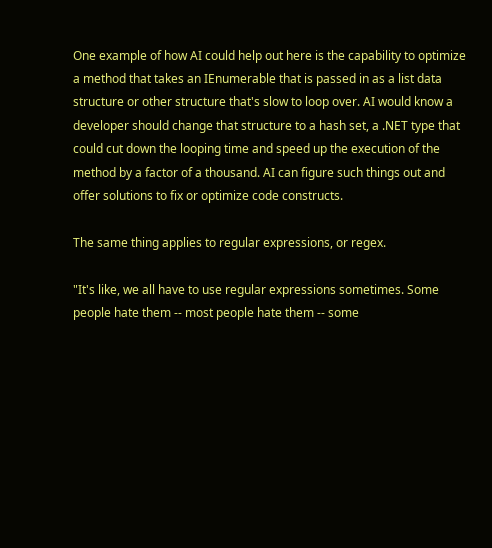One example of how AI could help out here is the capability to optimize a method that takes an IEnumerable that is passed in as a list data structure or other structure that's slow to loop over. AI would know a developer should change that structure to a hash set, a .NET type that could cut down the looping time and speed up the execution of the method by a factor of a thousand. AI can figure such things out and offer solutions to fix or optimize code constructs.

The same thing applies to regular expressions, or regex.

"It's like, we all have to use regular expressions sometimes. Some people hate them -- most people hate them -- some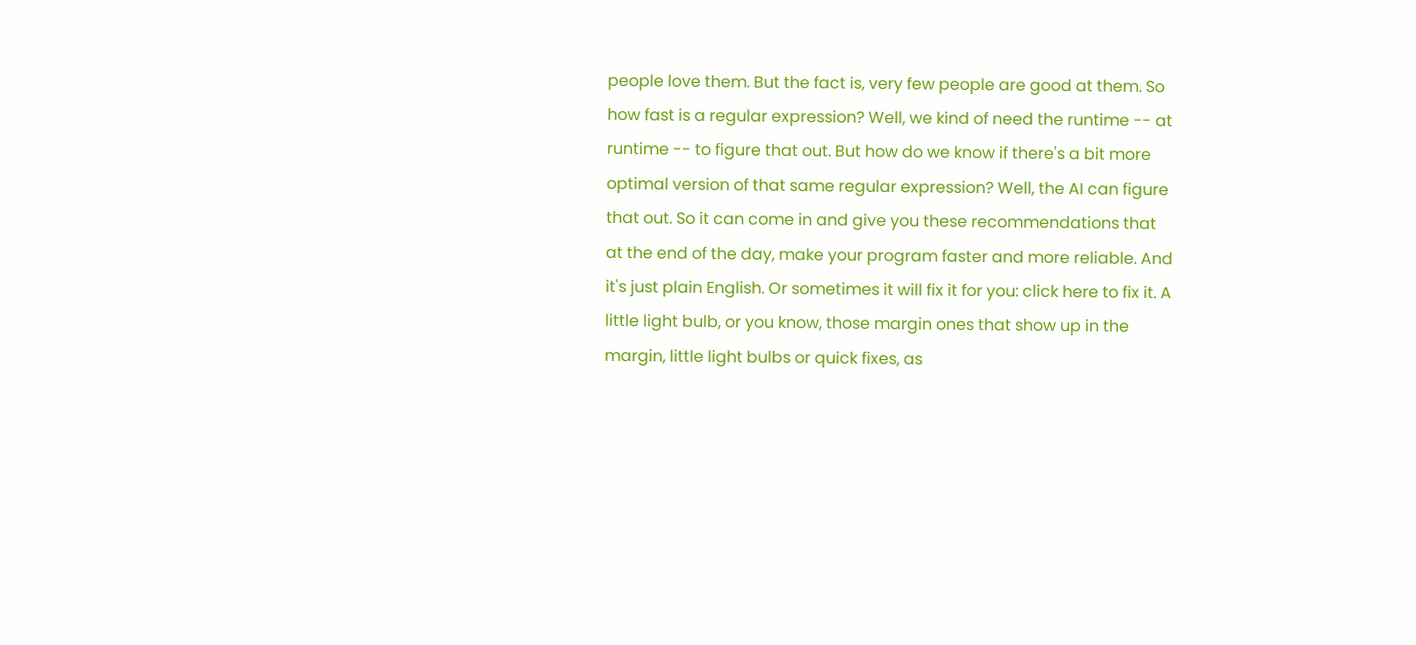people love them. But the fact is, very few people are good at them. So how fast is a regular expression? Well, we kind of need the runtime -- at runtime -- to figure that out. But how do we know if there's a bit more optimal version of that same regular expression? Well, the AI can figure that out. So it can come in and give you these recommendations that at the end of the day, make your program faster and more reliable. And it's just plain English. Or sometimes it will fix it for you: click here to fix it. A little light bulb, or you know, those margin ones that show up in the margin, little light bulbs or quick fixes, as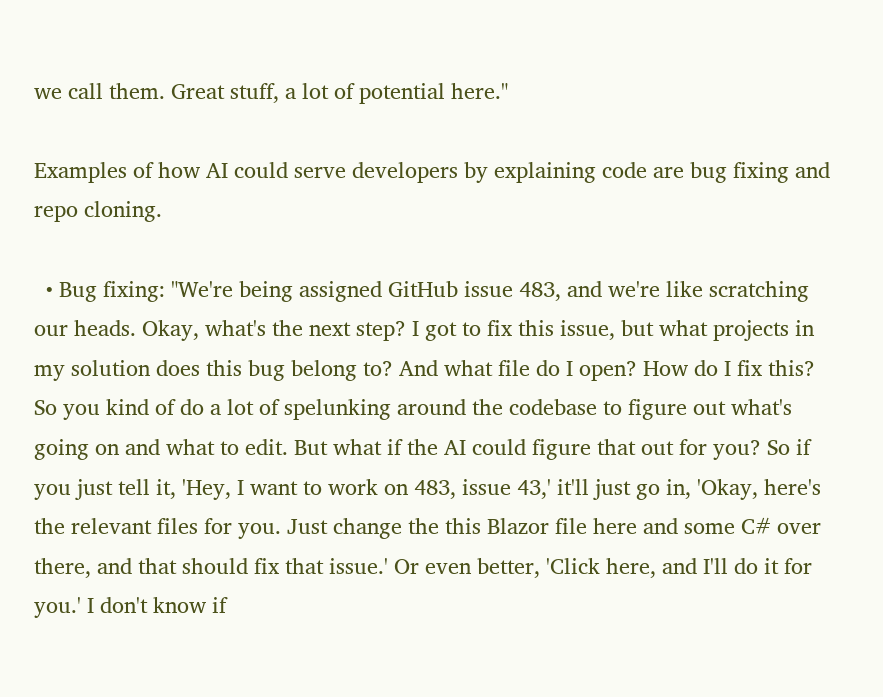we call them. Great stuff, a lot of potential here."

Examples of how AI could serve developers by explaining code are bug fixing and repo cloning.

  • Bug fixing: "We're being assigned GitHub issue 483, and we're like scratching our heads. Okay, what's the next step? I got to fix this issue, but what projects in my solution does this bug belong to? And what file do I open? How do I fix this? So you kind of do a lot of spelunking around the codebase to figure out what's going on and what to edit. But what if the AI could figure that out for you? So if you just tell it, 'Hey, I want to work on 483, issue 43,' it'll just go in, 'Okay, here's the relevant files for you. Just change the this Blazor file here and some C# over there, and that should fix that issue.' Or even better, 'Click here, and I'll do it for you.' I don't know if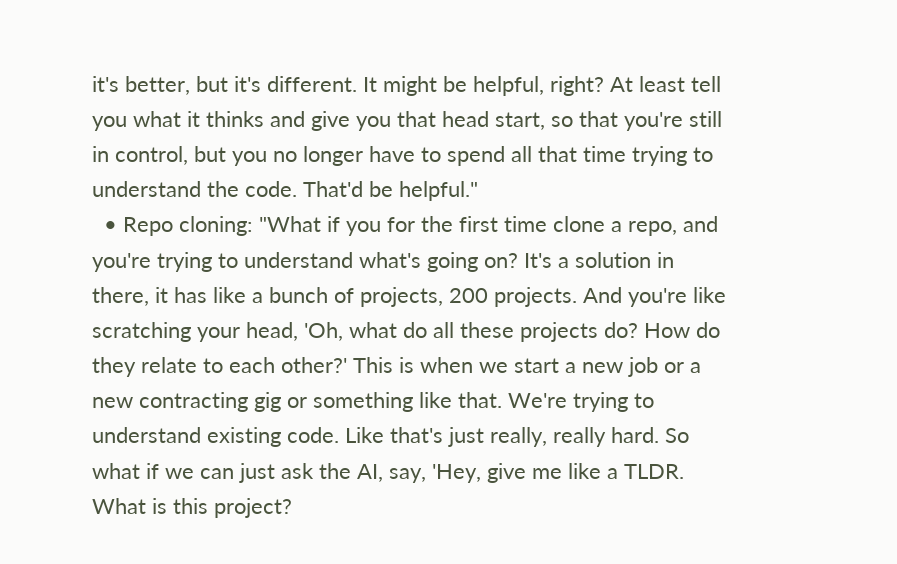it's better, but it's different. It might be helpful, right? At least tell you what it thinks and give you that head start, so that you're still in control, but you no longer have to spend all that time trying to understand the code. That'd be helpful."
  • Repo cloning: "What if you for the first time clone a repo, and you're trying to understand what's going on? It's a solution in there, it has like a bunch of projects, 200 projects. And you're like scratching your head, 'Oh, what do all these projects do? How do they relate to each other?' This is when we start a new job or a new contracting gig or something like that. We're trying to understand existing code. Like that's just really, really hard. So what if we can just ask the AI, say, 'Hey, give me like a TLDR. What is this project?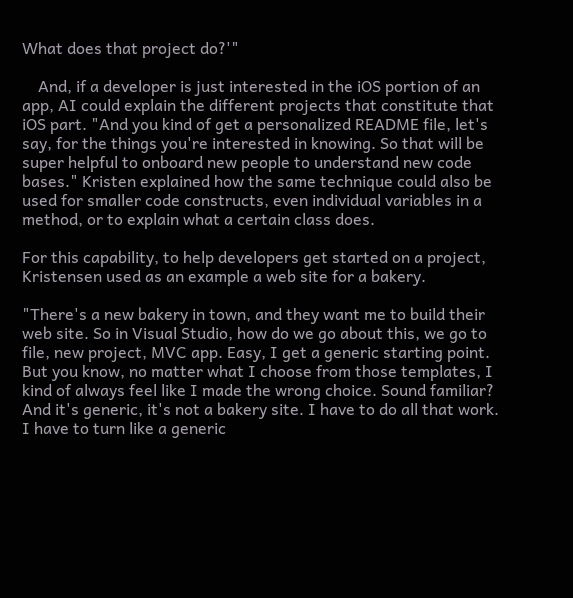What does that project do?'"

    And, if a developer is just interested in the iOS portion of an app, AI could explain the different projects that constitute that iOS part. "And you kind of get a personalized README file, let's say, for the things you're interested in knowing. So that will be super helpful to onboard new people to understand new code bases." Kristen explained how the same technique could also be used for smaller code constructs, even individual variables in a method, or to explain what a certain class does.

For this capability, to help developers get started on a project, Kristensen used as an example a web site for a bakery.

"There's a new bakery in town, and they want me to build their web site. So in Visual Studio, how do we go about this, we go to file, new project, MVC app. Easy, I get a generic starting point. But you know, no matter what I choose from those templates, I kind of always feel like I made the wrong choice. Sound familiar? And it's generic, it's not a bakery site. I have to do all that work. I have to turn like a generic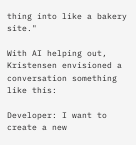thing into like a bakery site."

With AI helping out, Kristensen envisioned a conversation something like this:

Developer: I want to create a new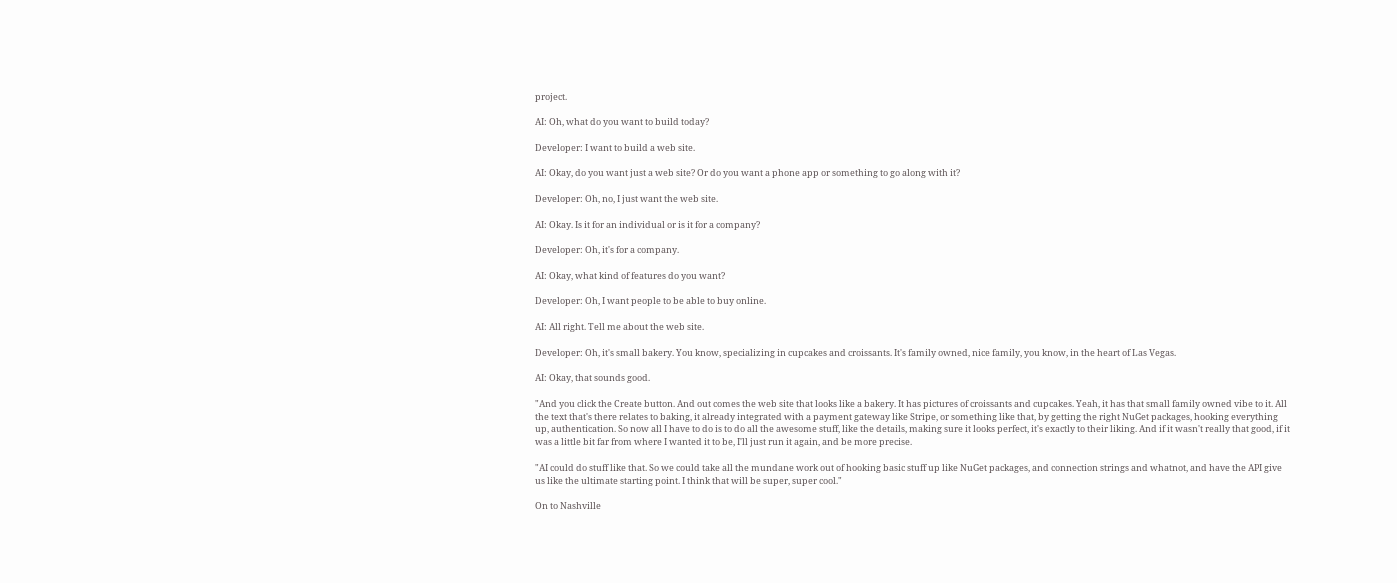project.

AI: Oh, what do you want to build today?

Developer: I want to build a web site.

AI: Okay, do you want just a web site? Or do you want a phone app or something to go along with it?

Developer: Oh, no, I just want the web site.

AI: Okay. Is it for an individual or is it for a company?

Developer: Oh, it's for a company.

AI: Okay, what kind of features do you want?

Developer: Oh, I want people to be able to buy online.

AI: All right. Tell me about the web site.

Developer: Oh, it's small bakery. You know, specializing in cupcakes and croissants. It's family owned, nice family, you know, in the heart of Las Vegas.

AI: Okay, that sounds good.

"And you click the Create button. And out comes the web site that looks like a bakery. It has pictures of croissants and cupcakes. Yeah, it has that small family owned vibe to it. All the text that's there relates to baking, it already integrated with a payment gateway like Stripe, or something like that, by getting the right NuGet packages, hooking everything up, authentication. So now all I have to do is to do all the awesome stuff, like the details, making sure it looks perfect, it's exactly to their liking. And if it wasn't really that good, if it was a little bit far from where I wanted it to be, I'll just run it again, and be more precise.

"AI could do stuff like that. So we could take all the mundane work out of hooking basic stuff up like NuGet packages, and connection strings and whatnot, and have the API give us like the ultimate starting point. I think that will be super, super cool."

On to Nashville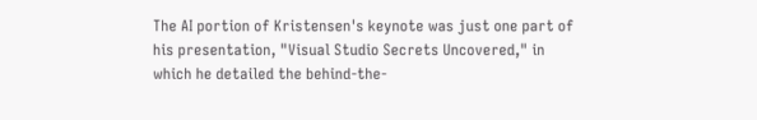The AI portion of Kristensen's keynote was just one part of his presentation, "Visual Studio Secrets Uncovered," in which he detailed the behind-the-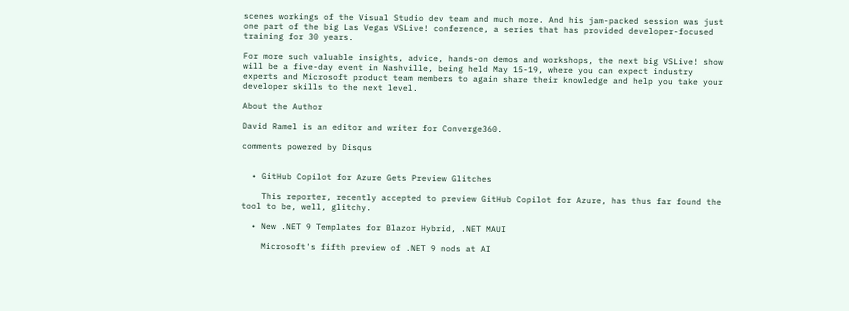scenes workings of the Visual Studio dev team and much more. And his jam-packed session was just one part of the big Las Vegas VSLive! conference, a series that has provided developer-focused training for 30 years.

For more such valuable insights, advice, hands-on demos and workshops, the next big VSLive! show will be a five-day event in Nashville, being held May 15-19, where you can expect industry experts and Microsoft product team members to again share their knowledge and help you take your developer skills to the next level.

About the Author

David Ramel is an editor and writer for Converge360.

comments powered by Disqus


  • GitHub Copilot for Azure Gets Preview Glitches

    This reporter, recently accepted to preview GitHub Copilot for Azure, has thus far found the tool to be, well, glitchy.

  • New .NET 9 Templates for Blazor Hybrid, .NET MAUI

    Microsoft's fifth preview of .NET 9 nods at AI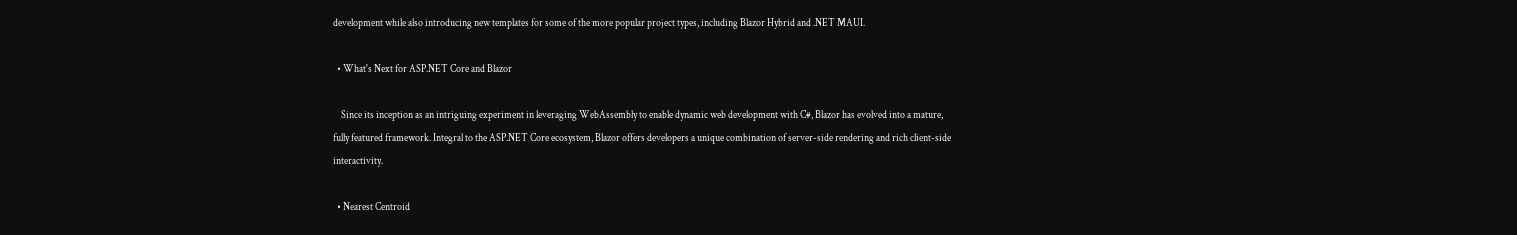development while also introducing new templates for some of the more popular project types, including Blazor Hybrid and .NET MAUI.

  • What's Next for ASP.NET Core and Blazor

    Since its inception as an intriguing experiment in leveraging WebAssembly to enable dynamic web development with C#, Blazor has evolved into a mature, fully featured framework. Integral to the ASP.NET Core ecosystem, Blazor offers developers a unique combination of server-side rendering and rich client-side interactivity.

  • Nearest Centroid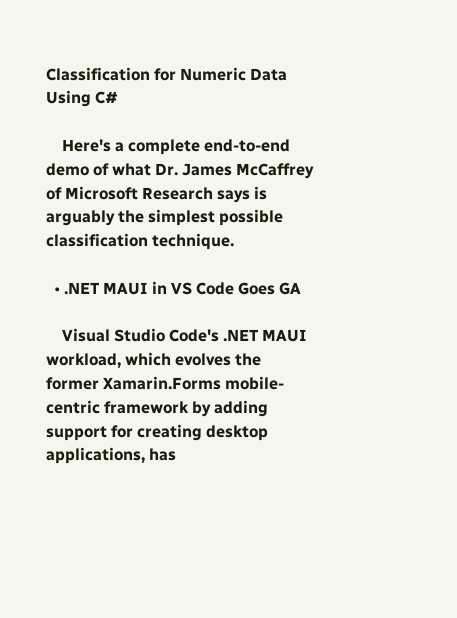Classification for Numeric Data Using C#

    Here's a complete end-to-end demo of what Dr. James McCaffrey of Microsoft Research says is arguably the simplest possible classification technique.

  • .NET MAUI in VS Code Goes GA

    Visual Studio Code's .NET MAUI workload, which evolves the former Xamarin.Forms mobile-centric framework by adding support for creating desktop applications, has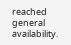reached general availability.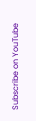Subscribe on YouTube